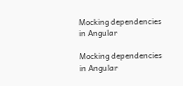Mocking dependencies in Angular

Mocking dependencies in Angular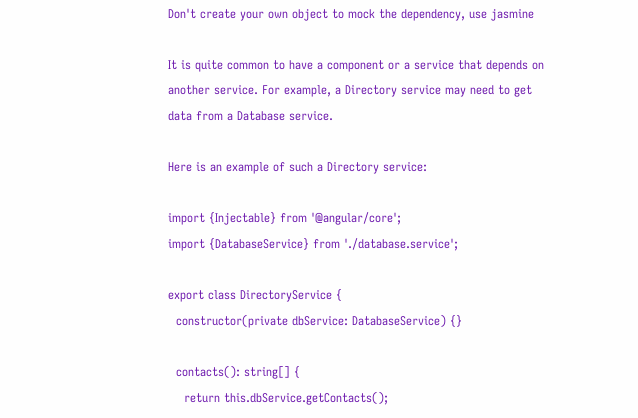Don't create your own object to mock the dependency, use jasmine

It is quite common to have a component or a service that depends on another service. For example, a Directory service may need to get data from a Database service.

Here is an example of such a Directory service:

import {Injectable} from '@angular/core';
import {DatabaseService} from './database.service';

export class DirectoryService {
  constructor(private dbService: DatabaseService) {}

  contacts(): string[] {
    return this.dbService.getContacts();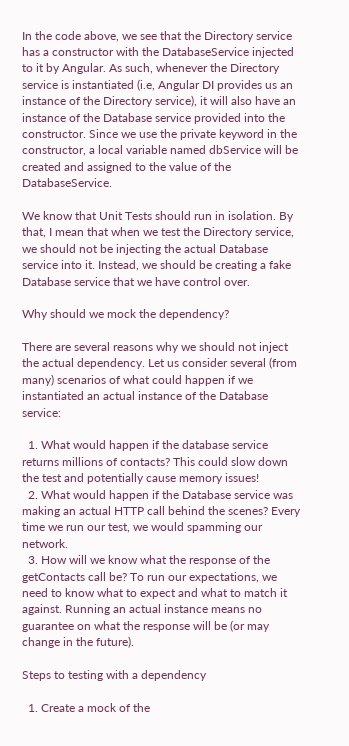In the code above, we see that the Directory service has a constructor with the DatabaseService injected to it by Angular. As such, whenever the Directory service is instantiated (i.e, Angular DI provides us an instance of the Directory service), it will also have an instance of the Database service provided into the constructor. Since we use the private keyword in the constructor, a local variable named dbService will be created and assigned to the value of the DatabaseService.

We know that Unit Tests should run in isolation. By that, I mean that when we test the Directory service, we should not be injecting the actual Database service into it. Instead, we should be creating a fake Database service that we have control over.

Why should we mock the dependency?

There are several reasons why we should not inject the actual dependency. Let us consider several (from many) scenarios of what could happen if we instantiated an actual instance of the Database service:

  1. What would happen if the database service returns millions of contacts? This could slow down the test and potentially cause memory issues!
  2. What would happen if the Database service was making an actual HTTP call behind the scenes? Every time we run our test, we would spamming our network.
  3. How will we know what the response of the getContacts call be? To run our expectations, we need to know what to expect and what to match it against. Running an actual instance means no guarantee on what the response will be (or may change in the future).

Steps to testing with a dependency

  1. Create a mock of the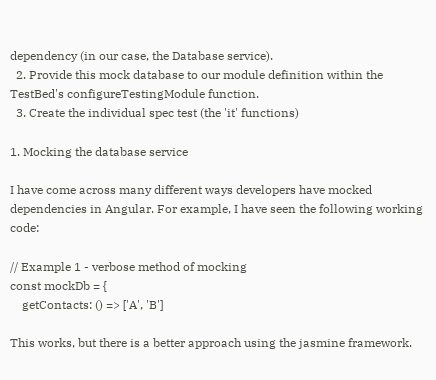dependency (in our case, the Database service).
  2. Provide this mock database to our module definition within the TestBed's configureTestingModule function.
  3. Create the individual spec test (the 'it' functions)

1. Mocking the database service

I have come across many different ways developers have mocked dependencies in Angular. For example, I have seen the following working code:

// Example 1 - verbose method of mocking
const mockDb = {
    getContacts: () => ['A', 'B']

This works, but there is a better approach using the jasmine framework.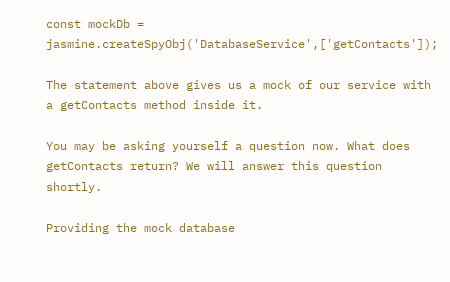const mockDb = jasmine.createSpyObj('DatabaseService',['getContacts']);

The statement above gives us a mock of our service with a getContacts method inside it.

You may be asking yourself a question now. What does getContacts return? We will answer this question shortly.

Providing the mock database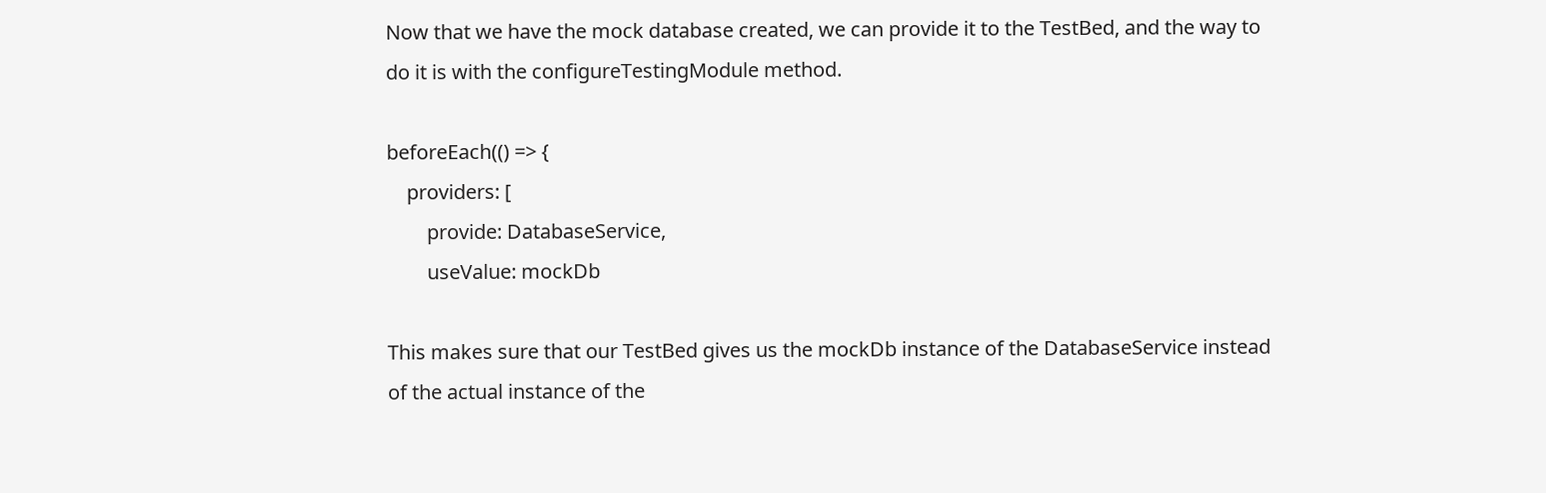Now that we have the mock database created, we can provide it to the TestBed, and the way to do it is with the configureTestingModule method.

beforeEach(() => {
    providers: [
        provide: DatabaseService,
        useValue: mockDb

This makes sure that our TestBed gives us the mockDb instance of the DatabaseService instead of the actual instance of the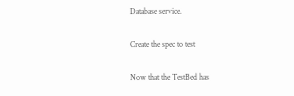Database service.

Create the spec to test

Now that the TestBed has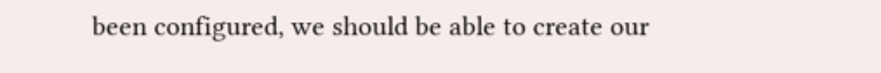been configured, we should be able to create our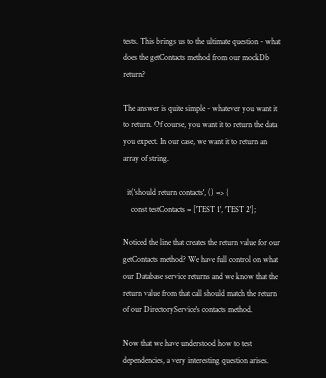tests. This brings us to the ultimate question - what does the getContacts method from our mockDb return?

The answer is quite simple - whatever you want it to return. Of course, you want it to return the data you expect. In our case, we want it to return an array of string.

  it('should return contacts', () => {
    const testContacts = ['TEST 1', 'TEST 2'];

Noticed the line that creates the return value for our getContacts method? We have full control on what our Database service returns and we know that the return value from that call should match the return of our DirectoryService's contacts method.

Now that we have understood how to test dependencies, a very interesting question arises.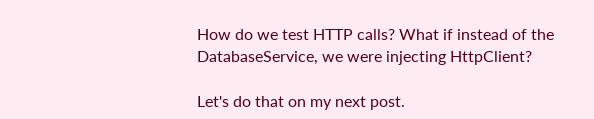How do we test HTTP calls? What if instead of the DatabaseService, we were injecting HttpClient?

Let's do that on my next post.